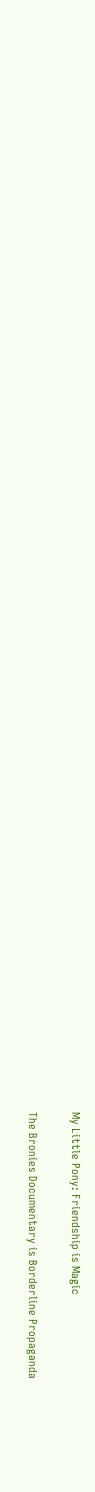My Little Pony: Friendship is Magic

The Bronies Documentary is Borderline Propaganda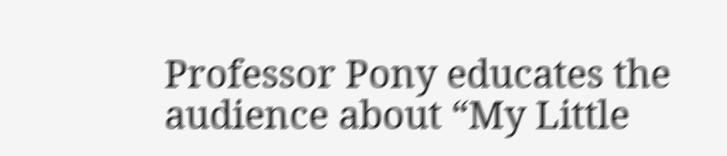Professor Pony educates the audience about “My Little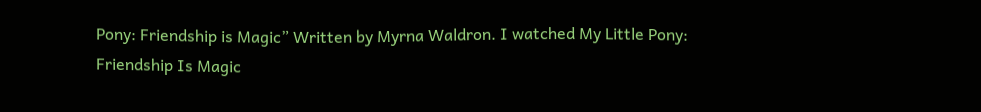Pony: Friendship is Magic” Written by Myrna Waldron. I watched My Little Pony: Friendship Is Magic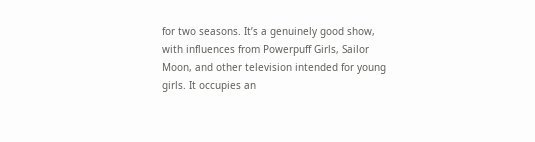for two seasons. It’s a genuinely good show, with influences from Powerpuff Girls, Sailor Moon, and other television intended for young girls. It occupies an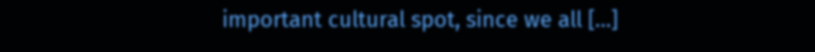important cultural spot, since we all […]